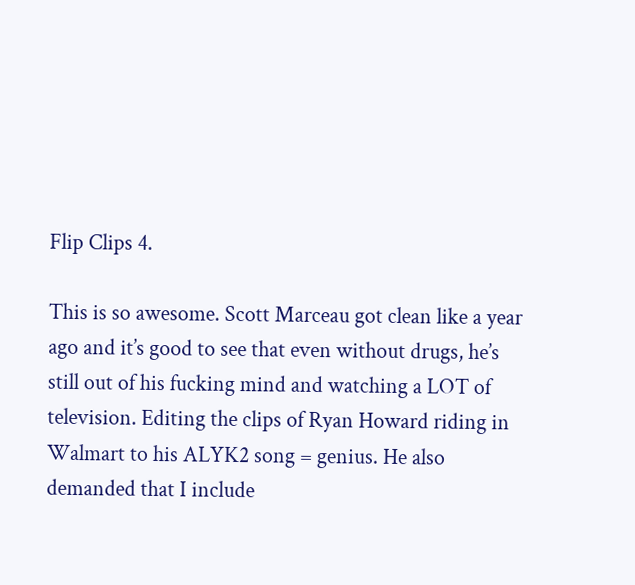Flip Clips 4.

This is so awesome. Scott Marceau got clean like a year ago and it’s good to see that even without drugs, he’s still out of his fucking mind and watching a LOT of television. Editing the clips of Ryan Howard riding in Walmart to his ALYK2 song = genius. He also demanded that I include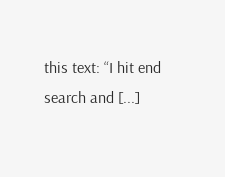this text: “I hit end search and [...]